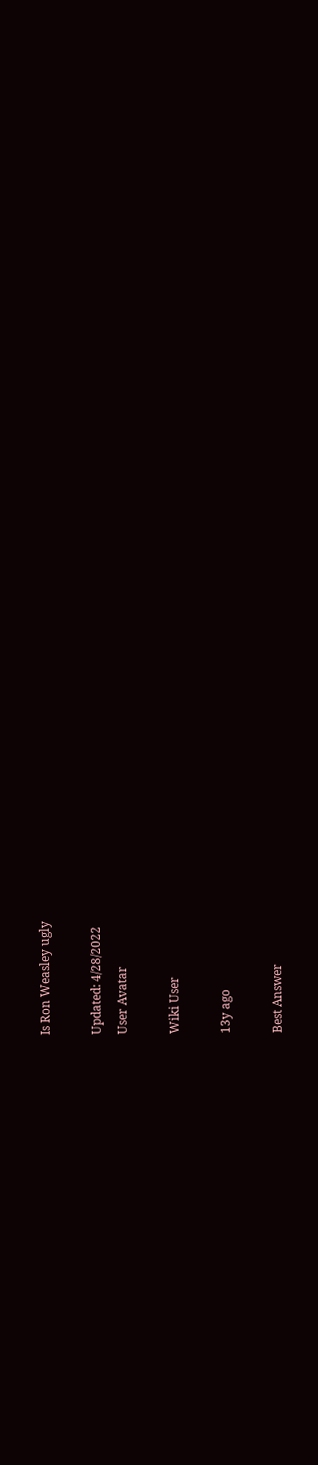Is Ron Weasley ugly

Updated: 4/28/2022
User Avatar

Wiki User

13y ago

Best Answer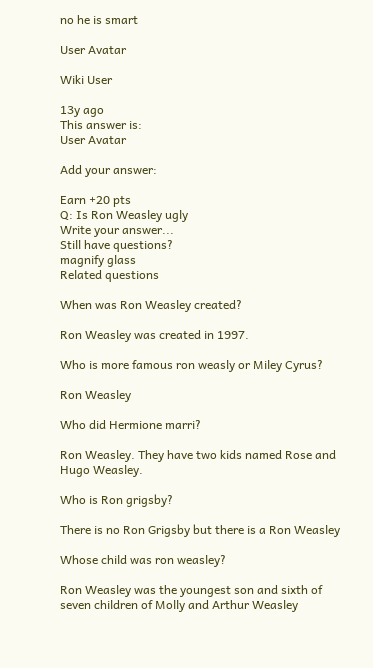no he is smart

User Avatar

Wiki User

13y ago
This answer is:
User Avatar

Add your answer:

Earn +20 pts
Q: Is Ron Weasley ugly
Write your answer...
Still have questions?
magnify glass
Related questions

When was Ron Weasley created?

Ron Weasley was created in 1997.

Who is more famous ron weasly or Miley Cyrus?

Ron Weasley

Who did Hermione marri?

Ron Weasley. They have two kids named Rose and Hugo Weasley.

Who is Ron grigsby?

There is no Ron Grigsby but there is a Ron Weasley

Whose child was ron weasley?

Ron Weasley was the youngest son and sixth of seven children of Molly and Arthur Weasley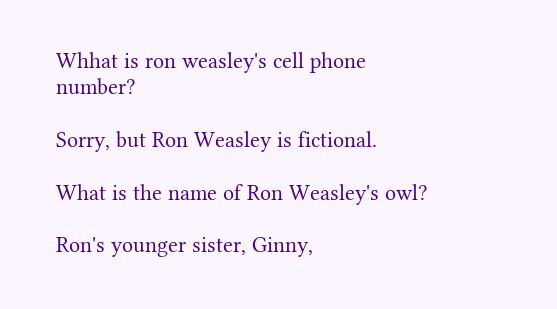Whhat is ron weasley's cell phone number?

Sorry, but Ron Weasley is fictional.

What is the name of Ron Weasley's owl?

Ron's younger sister, Ginny,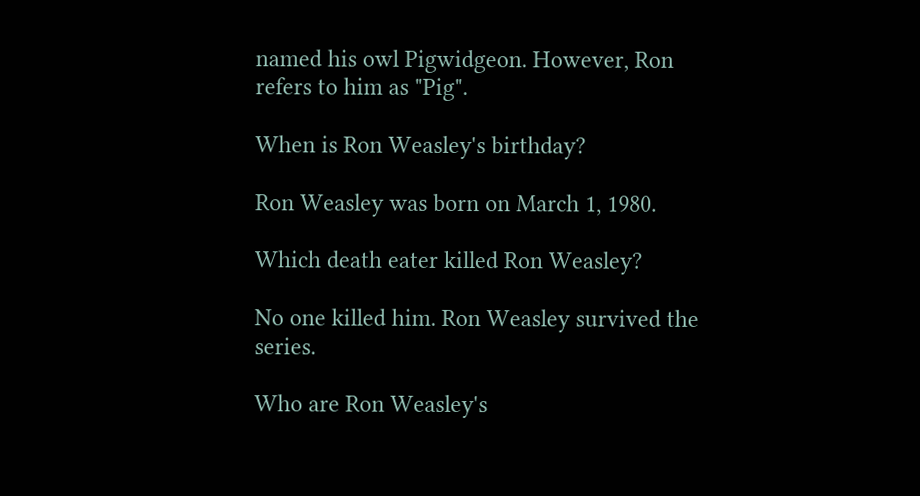named his owl Pigwidgeon. However, Ron refers to him as "Pig".

When is Ron Weasley's birthday?

Ron Weasley was born on March 1, 1980.

Which death eater killed Ron Weasley?

No one killed him. Ron Weasley survived the series.

Who are Ron Weasley's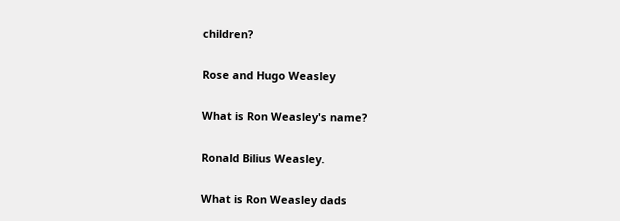children?

Rose and Hugo Weasley

What is Ron Weasley's name?

Ronald Bilius Weasley.

What is Ron Weasley dads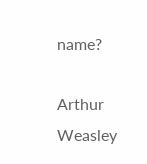name?

Arthur Weasley